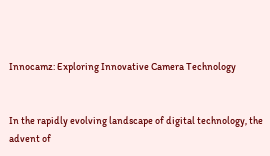Innocamz: Exploring Innovative Camera Technology


In the rapidly evolving landscape of digital technology, the advent of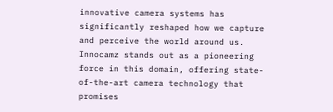innovative camera systems has significantly reshaped how we capture and perceive the world around us. Innocamz stands out as a pioneering force in this domain, offering state-of-the-art camera technology that promises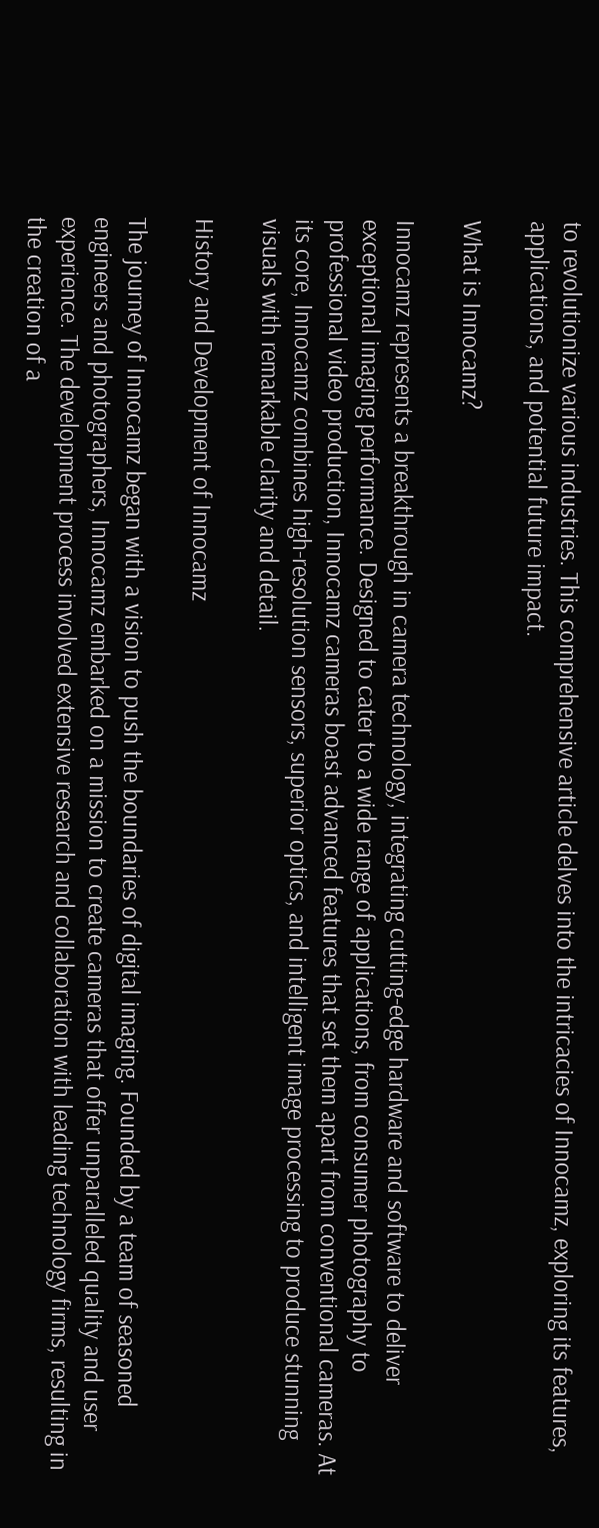to revolutionize various industries. This comprehensive article delves into the intricacies of Innocamz, exploring its features, applications, and potential future impact.

What is Innocamz?

Innocamz represents a breakthrough in camera technology, integrating cutting-edge hardware and software to deliver exceptional imaging performance. Designed to cater to a wide range of applications, from consumer photography to professional video production, Innocamz cameras boast advanced features that set them apart from conventional cameras. At its core, Innocamz combines high-resolution sensors, superior optics, and intelligent image processing to produce stunning visuals with remarkable clarity and detail.

History and Development of Innocamz

The journey of Innocamz began with a vision to push the boundaries of digital imaging. Founded by a team of seasoned engineers and photographers, Innocamz embarked on a mission to create cameras that offer unparalleled quality and user experience. The development process involved extensive research and collaboration with leading technology firms, resulting in the creation of a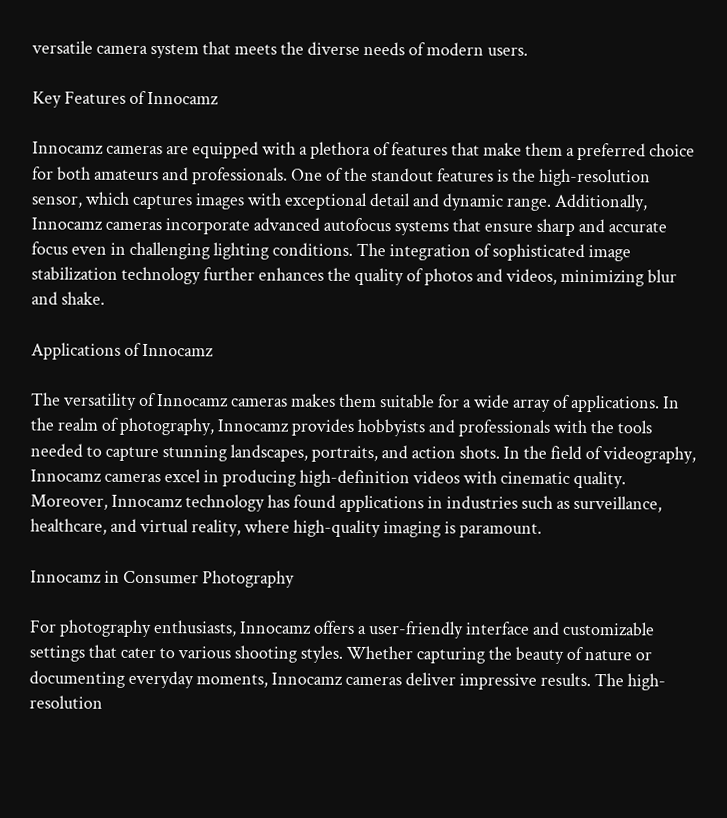versatile camera system that meets the diverse needs of modern users.

Key Features of Innocamz

Innocamz cameras are equipped with a plethora of features that make them a preferred choice for both amateurs and professionals. One of the standout features is the high-resolution sensor, which captures images with exceptional detail and dynamic range. Additionally, Innocamz cameras incorporate advanced autofocus systems that ensure sharp and accurate focus even in challenging lighting conditions. The integration of sophisticated image stabilization technology further enhances the quality of photos and videos, minimizing blur and shake.

Applications of Innocamz

The versatility of Innocamz cameras makes them suitable for a wide array of applications. In the realm of photography, Innocamz provides hobbyists and professionals with the tools needed to capture stunning landscapes, portraits, and action shots. In the field of videography, Innocamz cameras excel in producing high-definition videos with cinematic quality. Moreover, Innocamz technology has found applications in industries such as surveillance, healthcare, and virtual reality, where high-quality imaging is paramount.

Innocamz in Consumer Photography

For photography enthusiasts, Innocamz offers a user-friendly interface and customizable settings that cater to various shooting styles. Whether capturing the beauty of nature or documenting everyday moments, Innocamz cameras deliver impressive results. The high-resolution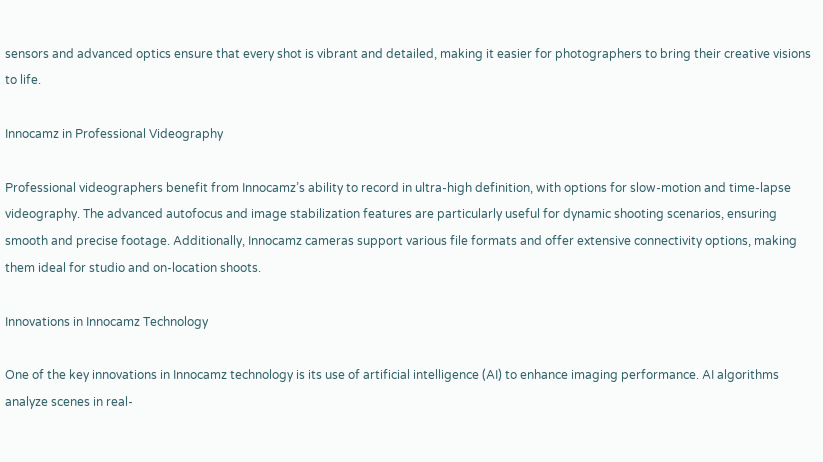sensors and advanced optics ensure that every shot is vibrant and detailed, making it easier for photographers to bring their creative visions to life.

Innocamz in Professional Videography

Professional videographers benefit from Innocamz’s ability to record in ultra-high definition, with options for slow-motion and time-lapse videography. The advanced autofocus and image stabilization features are particularly useful for dynamic shooting scenarios, ensuring smooth and precise footage. Additionally, Innocamz cameras support various file formats and offer extensive connectivity options, making them ideal for studio and on-location shoots.

Innovations in Innocamz Technology

One of the key innovations in Innocamz technology is its use of artificial intelligence (AI) to enhance imaging performance. AI algorithms analyze scenes in real-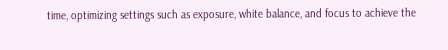time, optimizing settings such as exposure, white balance, and focus to achieve the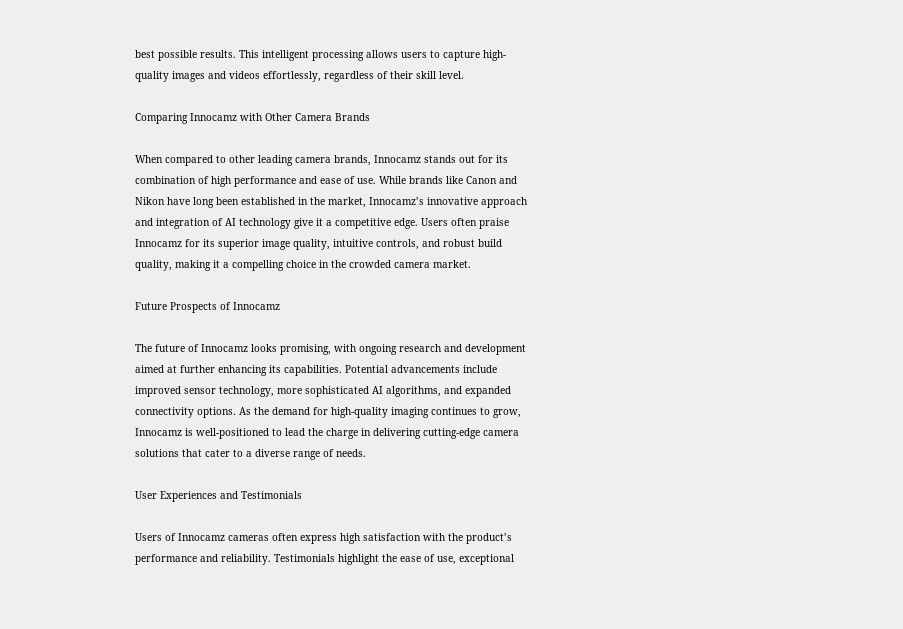best possible results. This intelligent processing allows users to capture high-quality images and videos effortlessly, regardless of their skill level.

Comparing Innocamz with Other Camera Brands

When compared to other leading camera brands, Innocamz stands out for its combination of high performance and ease of use. While brands like Canon and Nikon have long been established in the market, Innocamz’s innovative approach and integration of AI technology give it a competitive edge. Users often praise Innocamz for its superior image quality, intuitive controls, and robust build quality, making it a compelling choice in the crowded camera market.

Future Prospects of Innocamz

The future of Innocamz looks promising, with ongoing research and development aimed at further enhancing its capabilities. Potential advancements include improved sensor technology, more sophisticated AI algorithms, and expanded connectivity options. As the demand for high-quality imaging continues to grow, Innocamz is well-positioned to lead the charge in delivering cutting-edge camera solutions that cater to a diverse range of needs.

User Experiences and Testimonials

Users of Innocamz cameras often express high satisfaction with the product’s performance and reliability. Testimonials highlight the ease of use, exceptional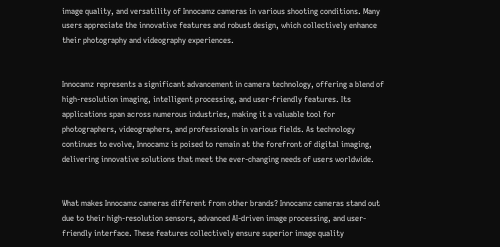image quality, and versatility of Innocamz cameras in various shooting conditions. Many users appreciate the innovative features and robust design, which collectively enhance their photography and videography experiences.


Innocamz represents a significant advancement in camera technology, offering a blend of high-resolution imaging, intelligent processing, and user-friendly features. Its applications span across numerous industries, making it a valuable tool for photographers, videographers, and professionals in various fields. As technology continues to evolve, Innocamz is poised to remain at the forefront of digital imaging, delivering innovative solutions that meet the ever-changing needs of users worldwide.


What makes Innocamz cameras different from other brands? Innocamz cameras stand out due to their high-resolution sensors, advanced AI-driven image processing, and user-friendly interface. These features collectively ensure superior image quality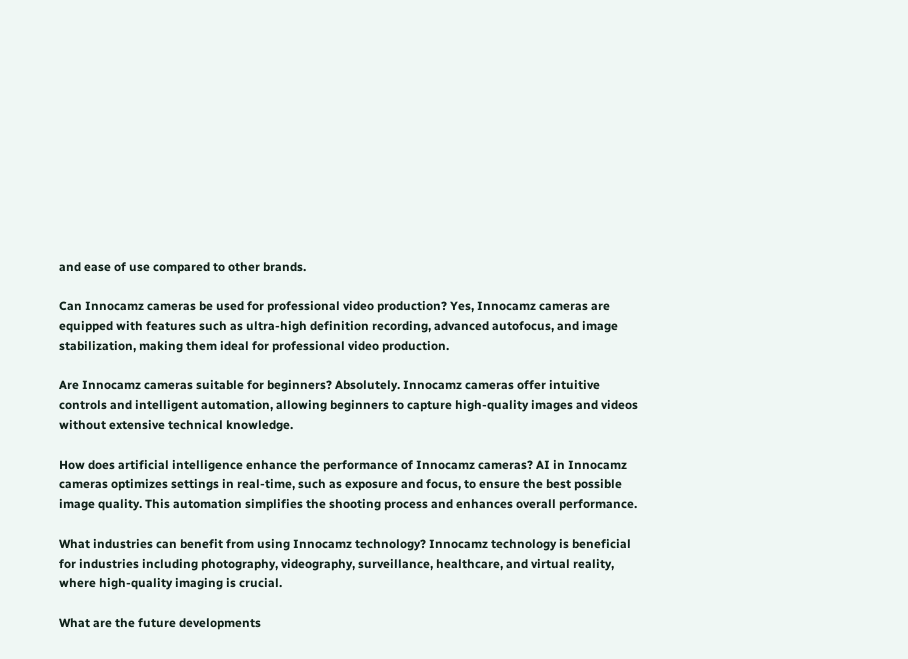and ease of use compared to other brands.

Can Innocamz cameras be used for professional video production? Yes, Innocamz cameras are equipped with features such as ultra-high definition recording, advanced autofocus, and image stabilization, making them ideal for professional video production.

Are Innocamz cameras suitable for beginners? Absolutely. Innocamz cameras offer intuitive controls and intelligent automation, allowing beginners to capture high-quality images and videos without extensive technical knowledge.

How does artificial intelligence enhance the performance of Innocamz cameras? AI in Innocamz cameras optimizes settings in real-time, such as exposure and focus, to ensure the best possible image quality. This automation simplifies the shooting process and enhances overall performance.

What industries can benefit from using Innocamz technology? Innocamz technology is beneficial for industries including photography, videography, surveillance, healthcare, and virtual reality, where high-quality imaging is crucial.

What are the future developments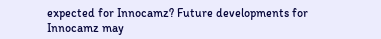expected for Innocamz? Future developments for Innocamz may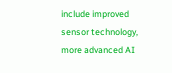include improved sensor technology, more advanced AI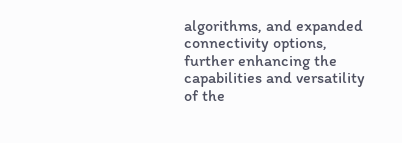algorithms, and expanded connectivity options, further enhancing the capabilities and versatility of the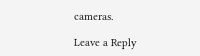cameras.

Leave a Reply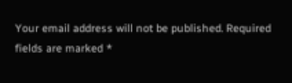Your email address will not be published. Required fields are marked *